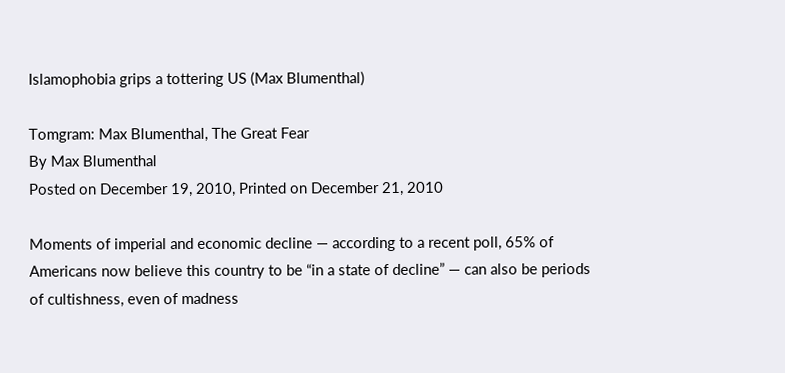Islamophobia grips a tottering US (Max Blumenthal)

Tomgram: Max Blumenthal, The Great Fear
By Max Blumenthal
Posted on December 19, 2010, Printed on December 21, 2010

Moments of imperial and economic decline — according to a recent poll, 65% of Americans now believe this country to be “in a state of decline” — can also be periods of cultishness, even of madness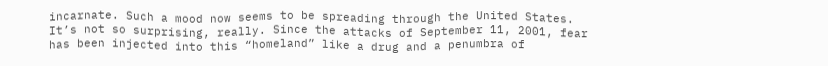incarnate. Such a mood now seems to be spreading through the United States. It’s not so surprising, really. Since the attacks of September 11, 2001, fear has been injected into this “homeland” like a drug and a penumbra of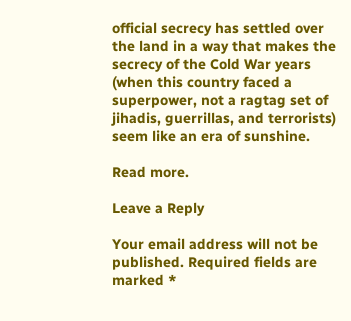official secrecy has settled over the land in a way that makes the secrecy of the Cold War years (when this country faced a superpower, not a ragtag set of jihadis, guerrillas, and terrorists) seem like an era of sunshine.

Read more.

Leave a Reply

Your email address will not be published. Required fields are marked *